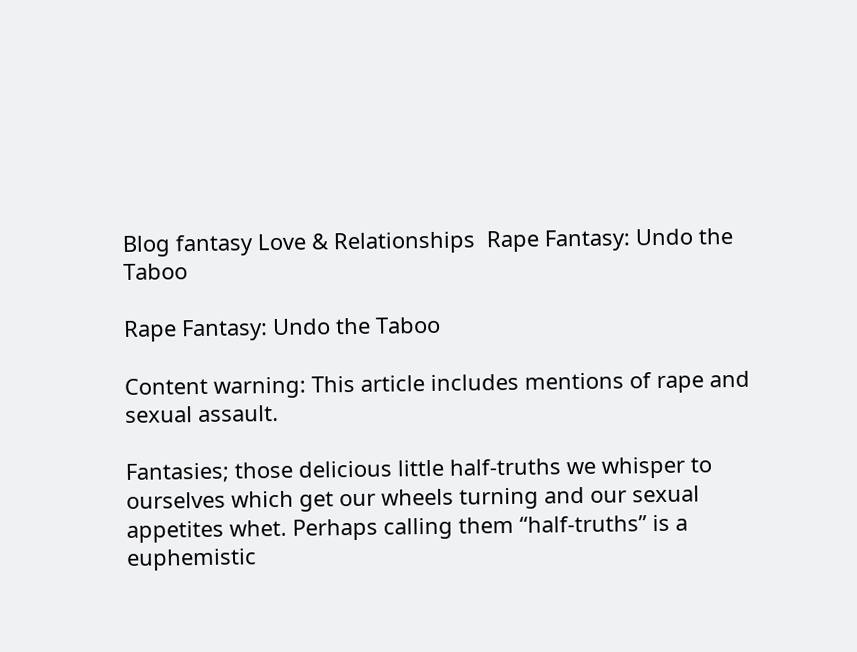Blog fantasy Love & Relationships  Rape Fantasy: Undo the Taboo

Rape Fantasy: Undo the Taboo

Content warning: This article includes mentions of rape and sexual assault.

Fantasies; those delicious little half-truths we whisper to ourselves which get our wheels turning and our sexual appetites whet. Perhaps calling them “half-truths” is a euphemistic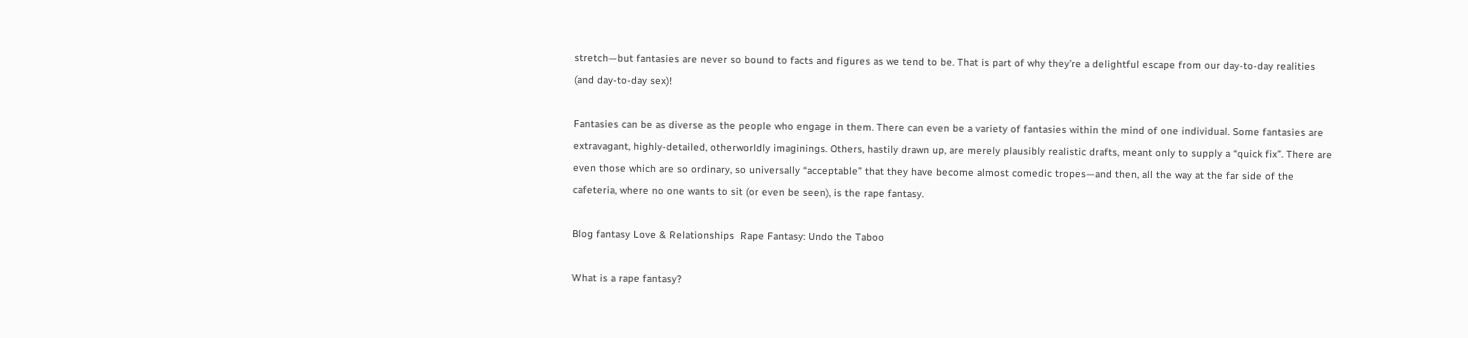stretch—but fantasies are never so bound to facts and figures as we tend to be. That is part of why they’re a delightful escape from our day-to-day realities (and day-to-day sex)!

Fantasies can be as diverse as the people who engage in them. There can even be a variety of fantasies within the mind of one individual. Some fantasies are extravagant, highly-detailed, otherworldly imaginings. Others, hastily drawn up, are merely plausibly realistic drafts, meant only to supply a “quick fix”. There are even those which are so ordinary, so universally “acceptable” that they have become almost comedic tropes—and then, all the way at the far side of the cafeteria, where no one wants to sit (or even be seen), is the rape fantasy.

Blog fantasy Love & Relationships  Rape Fantasy: Undo the Taboo

What is a rape fantasy?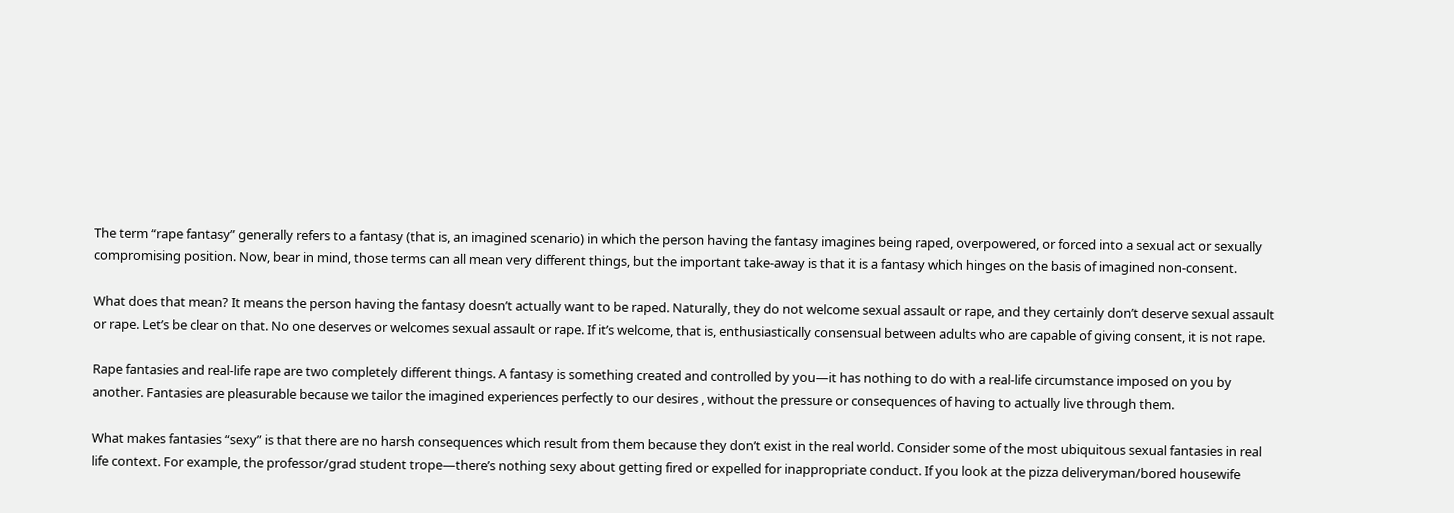The term “rape fantasy” generally refers to a fantasy (that is, an imagined scenario) in which the person having the fantasy imagines being raped, overpowered, or forced into a sexual act or sexually compromising position. Now, bear in mind, those terms can all mean very different things, but the important take-away is that it is a fantasy which hinges on the basis of imagined non-consent.

What does that mean? It means the person having the fantasy doesn’t actually want to be raped. Naturally, they do not welcome sexual assault or rape, and they certainly don’t deserve sexual assault or rape. Let’s be clear on that. No one deserves or welcomes sexual assault or rape. If it’s welcome, that is, enthusiastically consensual between adults who are capable of giving consent, it is not rape.

Rape fantasies and real-life rape are two completely different things. A fantasy is something created and controlled by you—it has nothing to do with a real-life circumstance imposed on you by another. Fantasies are pleasurable because we tailor the imagined experiences perfectly to our desires , without the pressure or consequences of having to actually live through them.

What makes fantasies “sexy” is that there are no harsh consequences which result from them because they don’t exist in the real world. Consider some of the most ubiquitous sexual fantasies in real life context. For example, the professor/grad student trope—there’s nothing sexy about getting fired or expelled for inappropriate conduct. If you look at the pizza deliveryman/bored housewife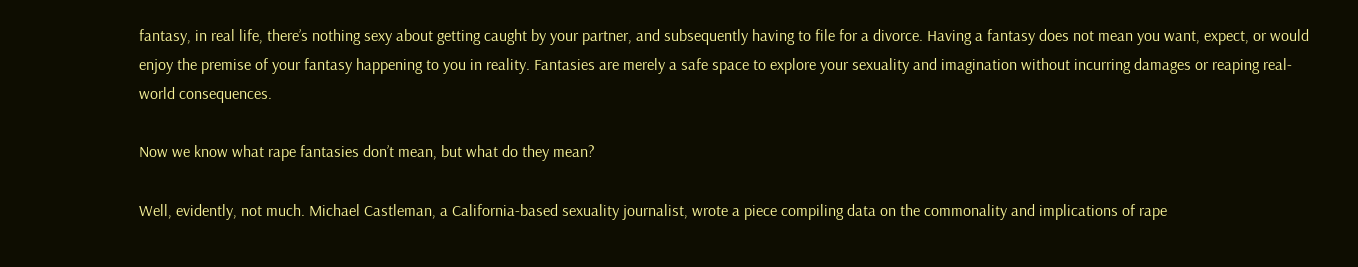fantasy, in real life, there’s nothing sexy about getting caught by your partner, and subsequently having to file for a divorce. Having a fantasy does not mean you want, expect, or would enjoy the premise of your fantasy happening to you in reality. Fantasies are merely a safe space to explore your sexuality and imagination without incurring damages or reaping real-world consequences.

Now we know what rape fantasies don’t mean, but what do they mean?

Well, evidently, not much. Michael Castleman, a California-based sexuality journalist, wrote a piece compiling data on the commonality and implications of rape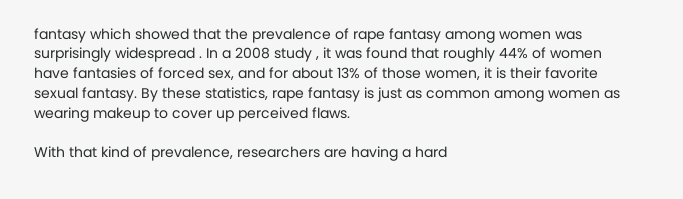fantasy which showed that the prevalence of rape fantasy among women was surprisingly widespread . In a 2008 study , it was found that roughly 44% of women have fantasies of forced sex, and for about 13% of those women, it is their favorite sexual fantasy. By these statistics, rape fantasy is just as common among women as wearing makeup to cover up perceived flaws.

With that kind of prevalence, researchers are having a hard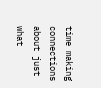time making connections about just what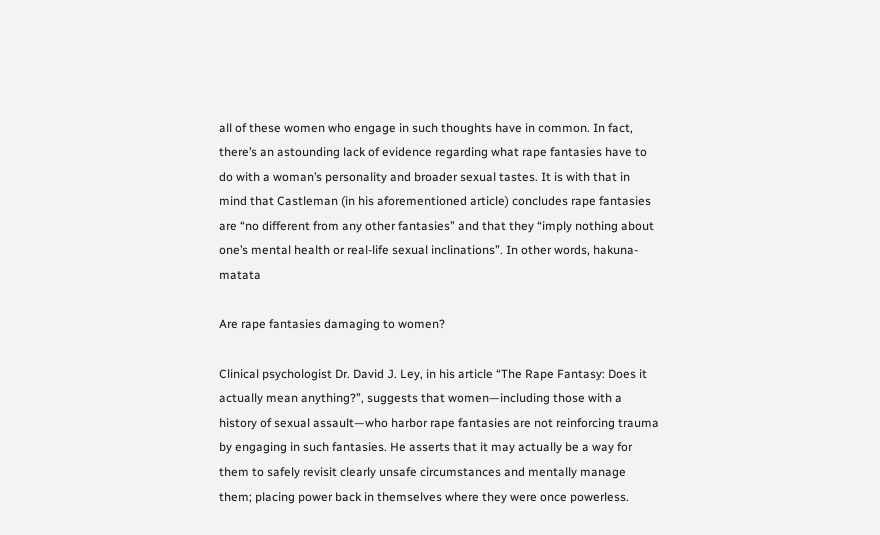all of these women who engage in such thoughts have in common. In fact, there’s an astounding lack of evidence regarding what rape fantasies have to do with a woman’s personality and broader sexual tastes. It is with that in mind that Castleman (in his aforementioned article) concludes rape fantasies are “no different from any other fantasies” and that they “imply nothing about one’s mental health or real-life sexual inclinations”. In other words, hakuna-matata

Are rape fantasies damaging to women?

Clinical psychologist Dr. David J. Ley, in his article “The Rape Fantasy: Does it actually mean anything?”, suggests that women—including those with a history of sexual assault—who harbor rape fantasies are not reinforcing trauma by engaging in such fantasies. He asserts that it may actually be a way for them to safely revisit clearly unsafe circumstances and mentally manage them; placing power back in themselves where they were once powerless.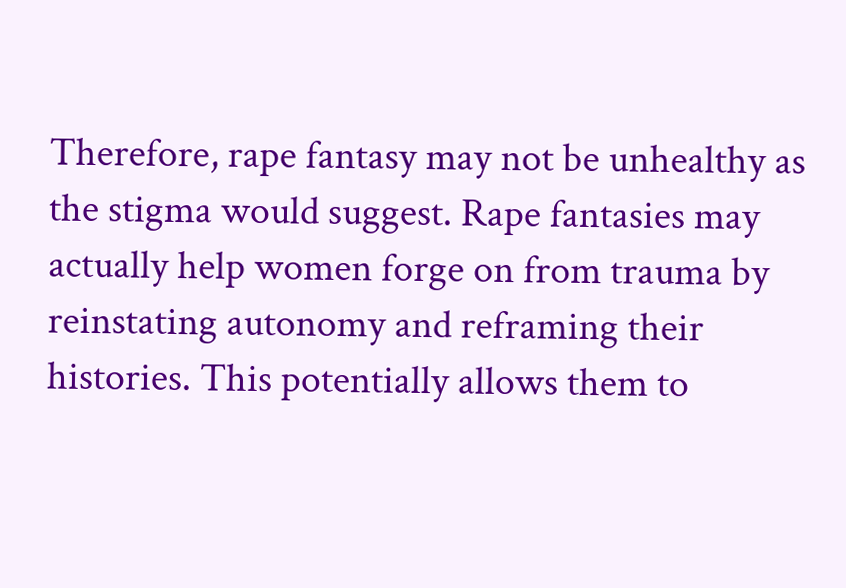Therefore, rape fantasy may not be unhealthy as the stigma would suggest. Rape fantasies may actually help women forge on from trauma by reinstating autonomy and reframing their histories. This potentially allows them to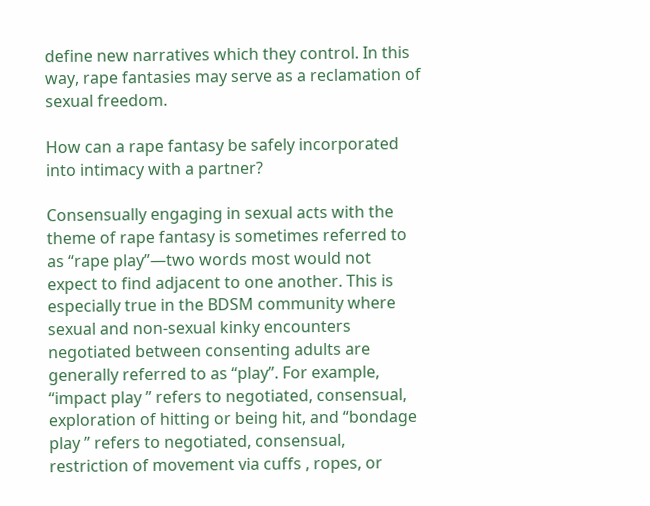define new narratives which they control. In this way, rape fantasies may serve as a reclamation of sexual freedom.

How can a rape fantasy be safely incorporated into intimacy with a partner?

Consensually engaging in sexual acts with the theme of rape fantasy is sometimes referred to as “rape play”—two words most would not expect to find adjacent to one another. This is especially true in the BDSM community where sexual and non-sexual kinky encounters negotiated between consenting adults are generally referred to as “play”. For example, “impact play ” refers to negotiated, consensual, exploration of hitting or being hit, and “bondage play ” refers to negotiated, consensual, restriction of movement via cuffs , ropes, or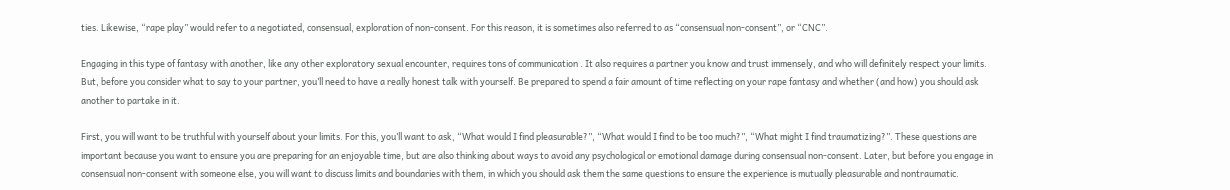ties. Likewise, “rape play” would refer to a negotiated, consensual, exploration of non-consent. For this reason, it is sometimes also referred to as “consensual non-consent”, or “CNC”.

Engaging in this type of fantasy with another, like any other exploratory sexual encounter, requires tons of communication . It also requires a partner you know and trust immensely, and who will definitely respect your limits. But, before you consider what to say to your partner, you’ll need to have a really honest talk with yourself. Be prepared to spend a fair amount of time reflecting on your rape fantasy and whether (and how) you should ask another to partake in it.

First, you will want to be truthful with yourself about your limits. For this, you’ll want to ask, “What would I find pleasurable?”, “What would I find to be too much?”, “What might I find traumatizing?”. These questions are important because you want to ensure you are preparing for an enjoyable time, but are also thinking about ways to avoid any psychological or emotional damage during consensual non-consent. Later, but before you engage in consensual non-consent with someone else, you will want to discuss limits and boundaries with them, in which you should ask them the same questions to ensure the experience is mutually pleasurable and nontraumatic.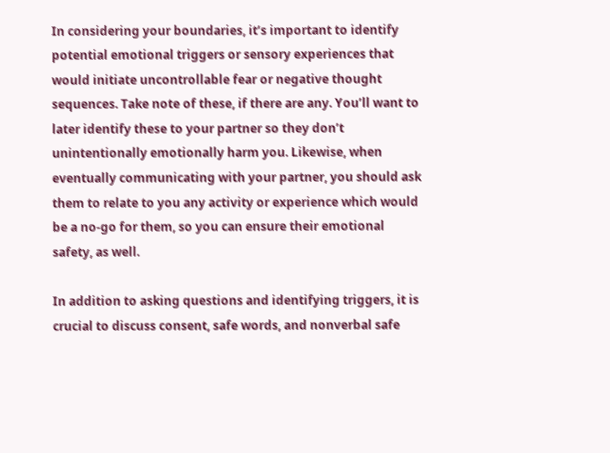In considering your boundaries, it’s important to identify potential emotional triggers or sensory experiences that would initiate uncontrollable fear or negative thought sequences. Take note of these, if there are any. You’ll want to later identify these to your partner so they don’t unintentionally emotionally harm you. Likewise, when eventually communicating with your partner, you should ask them to relate to you any activity or experience which would be a no-go for them, so you can ensure their emotional safety, as well.

In addition to asking questions and identifying triggers, it is crucial to discuss consent, safe words, and nonverbal safe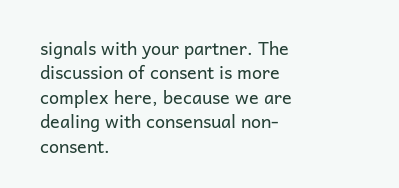signals with your partner. The discussion of consent is more complex here, because we are dealing with consensual non-consent.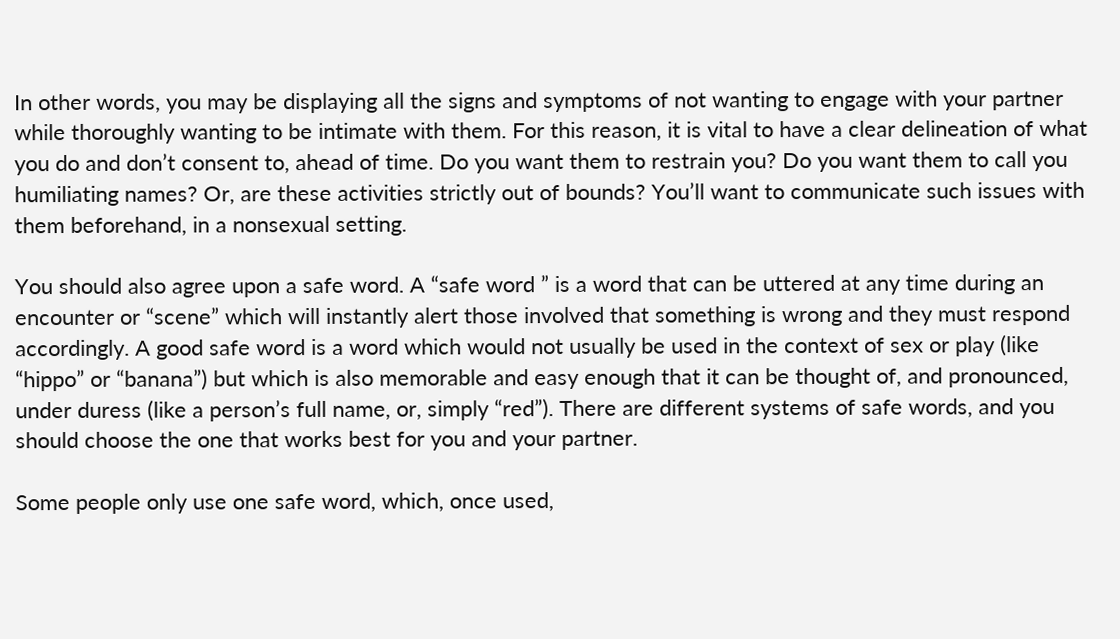In other words, you may be displaying all the signs and symptoms of not wanting to engage with your partner while thoroughly wanting to be intimate with them. For this reason, it is vital to have a clear delineation of what you do and don’t consent to, ahead of time. Do you want them to restrain you? Do you want them to call you humiliating names? Or, are these activities strictly out of bounds? You’ll want to communicate such issues with them beforehand, in a nonsexual setting.

You should also agree upon a safe word. A “safe word ” is a word that can be uttered at any time during an encounter or “scene” which will instantly alert those involved that something is wrong and they must respond accordingly. A good safe word is a word which would not usually be used in the context of sex or play (like “hippo” or “banana”) but which is also memorable and easy enough that it can be thought of, and pronounced, under duress (like a person’s full name, or, simply “red”). There are different systems of safe words, and you should choose the one that works best for you and your partner.

Some people only use one safe word, which, once used,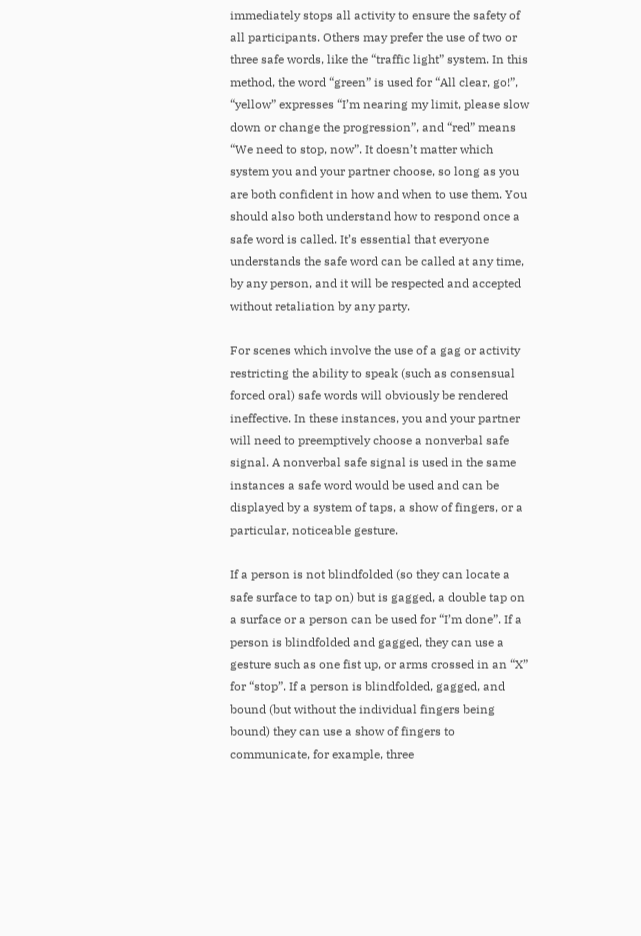immediately stops all activity to ensure the safety of all participants. Others may prefer the use of two or three safe words, like the “traffic light” system. In this method, the word “green” is used for “All clear, go!”, “yellow” expresses “I’m nearing my limit, please slow down or change the progression”, and “red” means “We need to stop, now”. It doesn’t matter which system you and your partner choose, so long as you are both confident in how and when to use them. You should also both understand how to respond once a safe word is called. It’s essential that everyone understands the safe word can be called at any time, by any person, and it will be respected and accepted without retaliation by any party.

For scenes which involve the use of a gag or activity restricting the ability to speak (such as consensual forced oral) safe words will obviously be rendered ineffective. In these instances, you and your partner will need to preemptively choose a nonverbal safe signal. A nonverbal safe signal is used in the same instances a safe word would be used and can be displayed by a system of taps, a show of fingers, or a particular, noticeable gesture.

If a person is not blindfolded (so they can locate a safe surface to tap on) but is gagged, a double tap on a surface or a person can be used for “I’m done”. If a person is blindfolded and gagged, they can use a gesture such as one fist up, or arms crossed in an “X” for “stop”. If a person is blindfolded, gagged, and bound (but without the individual fingers being bound) they can use a show of fingers to communicate, for example, three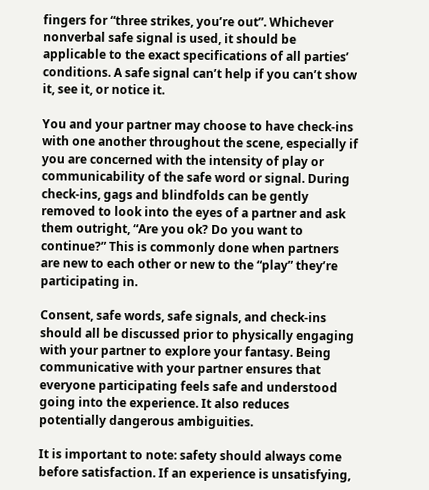fingers for “three strikes, you’re out”. Whichever nonverbal safe signal is used, it should be applicable to the exact specifications of all parties’ conditions. A safe signal can’t help if you can’t show it, see it, or notice it.

You and your partner may choose to have check-ins with one another throughout the scene, especially if you are concerned with the intensity of play or communicability of the safe word or signal. During check-ins, gags and blindfolds can be gently removed to look into the eyes of a partner and ask them outright, “Are you ok? Do you want to continue?” This is commonly done when partners are new to each other or new to the “play” they’re participating in.

Consent, safe words, safe signals, and check-ins should all be discussed prior to physically engaging with your partner to explore your fantasy. Being communicative with your partner ensures that everyone participating feels safe and understood going into the experience. It also reduces potentially dangerous ambiguities.

It is important to note: safety should always come before satisfaction. If an experience is unsatisfying,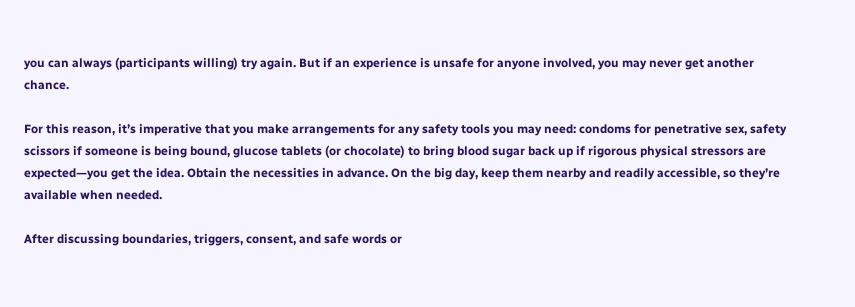you can always (participants willing) try again. But if an experience is unsafe for anyone involved, you may never get another chance.

For this reason, it’s imperative that you make arrangements for any safety tools you may need: condoms for penetrative sex, safety scissors if someone is being bound, glucose tablets (or chocolate) to bring blood sugar back up if rigorous physical stressors are expected—you get the idea. Obtain the necessities in advance. On the big day, keep them nearby and readily accessible, so they’re available when needed.

After discussing boundaries, triggers, consent, and safe words or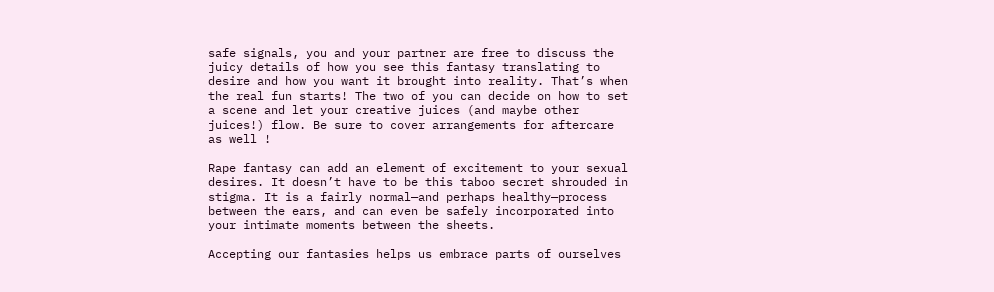safe signals, you and your partner are free to discuss the juicy details of how you see this fantasy translating to desire and how you want it brought into reality. That’s when the real fun starts! The two of you can decide on how to set a scene and let your creative juices (and maybe other juices!) flow. Be sure to cover arrangements for aftercare as well !

Rape fantasy can add an element of excitement to your sexual desires. It doesn’t have to be this taboo secret shrouded in stigma. It is a fairly normal—and perhaps healthy—process between the ears, and can even be safely incorporated into your intimate moments between the sheets.

Accepting our fantasies helps us embrace parts of ourselves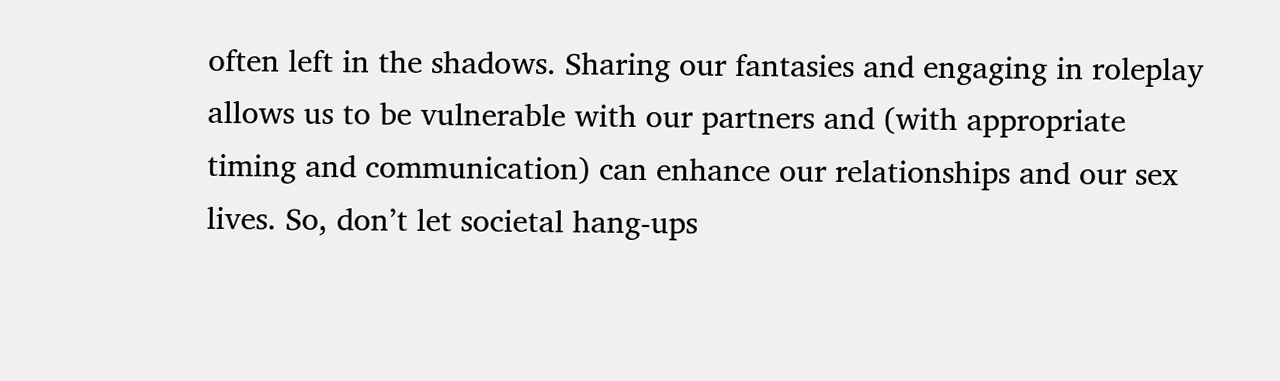often left in the shadows. Sharing our fantasies and engaging in roleplay allows us to be vulnerable with our partners and (with appropriate timing and communication) can enhance our relationships and our sex lives. So, don’t let societal hang-ups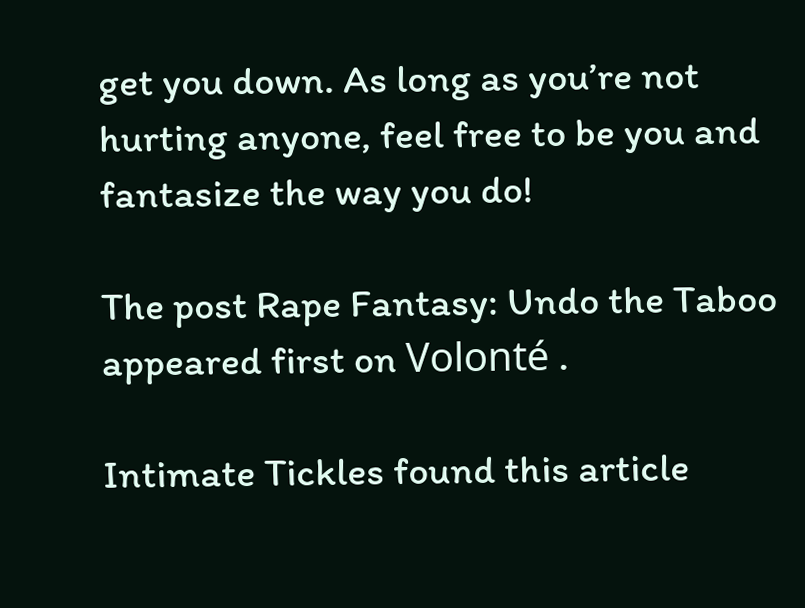get you down. As long as you’re not hurting anyone, feel free to be you and fantasize the way you do!

The post Rape Fantasy: Undo the Taboo appeared first on Volonté .

Intimate Tickles found this article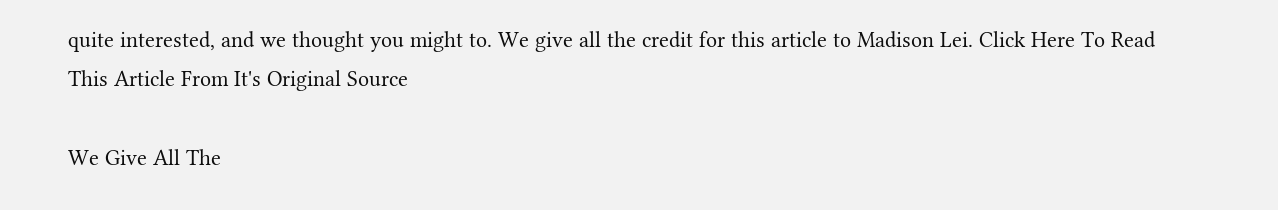quite interested, and we thought you might to. We give all the credit for this article to Madison Lei. Click Here To Read This Article From It's Original Source

We Give All The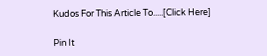Kudos For This Article To.....[Click Here]

Pin It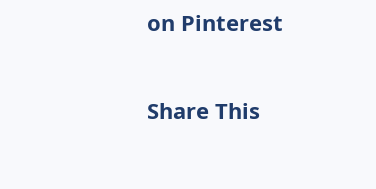on Pinterest

Share This